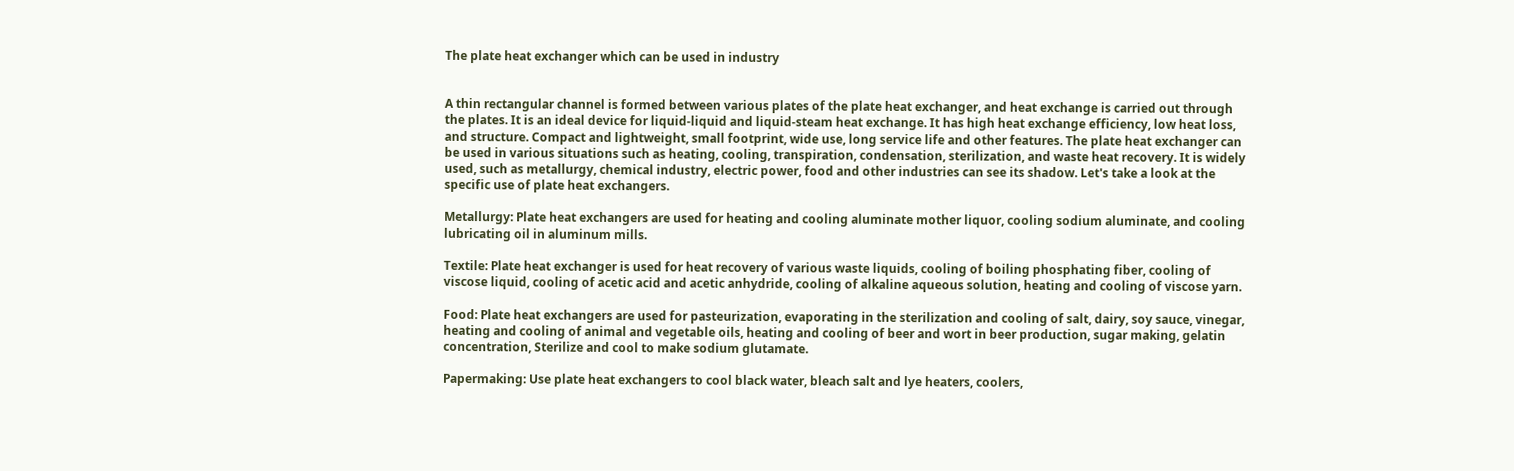The plate heat exchanger which can be used in industry


A thin rectangular channel is formed between various plates of the plate heat exchanger, and heat exchange is carried out through the plates. It is an ideal device for liquid-liquid and liquid-steam heat exchange. It has high heat exchange efficiency, low heat loss, and structure. Compact and lightweight, small footprint, wide use, long service life and other features. The plate heat exchanger can be used in various situations such as heating, cooling, transpiration, condensation, sterilization, and waste heat recovery. It is widely used, such as metallurgy, chemical industry, electric power, food and other industries can see its shadow. Let's take a look at the specific use of plate heat exchangers.

Metallurgy: Plate heat exchangers are used for heating and cooling aluminate mother liquor, cooling sodium aluminate, and cooling lubricating oil in aluminum mills.

Textile: Plate heat exchanger is used for heat recovery of various waste liquids, cooling of boiling phosphating fiber, cooling of viscose liquid, cooling of acetic acid and acetic anhydride, cooling of alkaline aqueous solution, heating and cooling of viscose yarn.

Food: Plate heat exchangers are used for pasteurization, evaporating in the sterilization and cooling of salt, dairy, soy sauce, vinegar, heating and cooling of animal and vegetable oils, heating and cooling of beer and wort in beer production, sugar making, gelatin concentration, Sterilize and cool to make sodium glutamate.

Papermaking: Use plate heat exchangers to cool black water, bleach salt and lye heaters, coolers,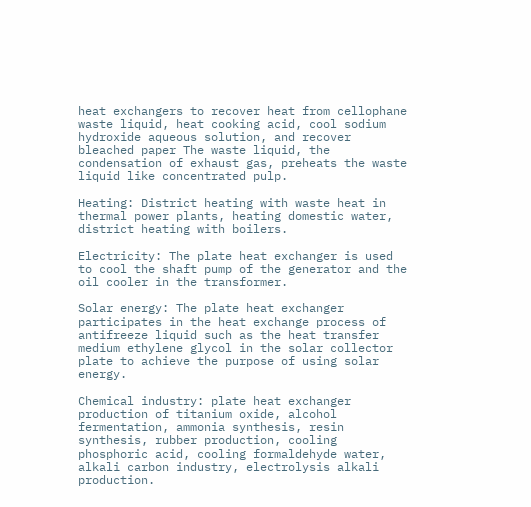heat exchangers to recover heat from cellophane waste liquid, heat cooking acid, cool sodium hydroxide aqueous solution, and recover bleached paper The waste liquid, the condensation of exhaust gas, preheats the waste liquid like concentrated pulp.

Heating: District heating with waste heat in thermal power plants, heating domestic water, district heating with boilers.

Electricity: The plate heat exchanger is used to cool the shaft pump of the generator and the oil cooler in the transformer.

Solar energy: The plate heat exchanger participates in the heat exchange process of antifreeze liquid such as the heat transfer medium ethylene glycol in the solar collector plate to achieve the purpose of using solar energy.

Chemical industry: plate heat exchanger production of titanium oxide, alcohol fermentation, ammonia synthesis, resin synthesis, rubber production, cooling phosphoric acid, cooling formaldehyde water, alkali carbon industry, electrolysis alkali production.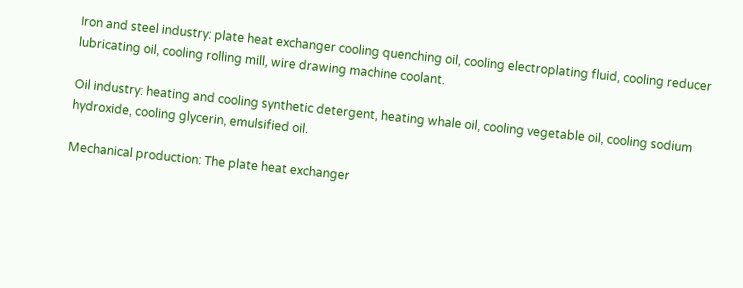Iron and steel industry: plate heat exchanger cooling quenching oil, cooling electroplating fluid, cooling reducer lubricating oil, cooling rolling mill, wire drawing machine coolant.

Oil industry: heating and cooling synthetic detergent, heating whale oil, cooling vegetable oil, cooling sodium hydroxide, cooling glycerin, emulsified oil.

Mechanical production: The plate heat exchanger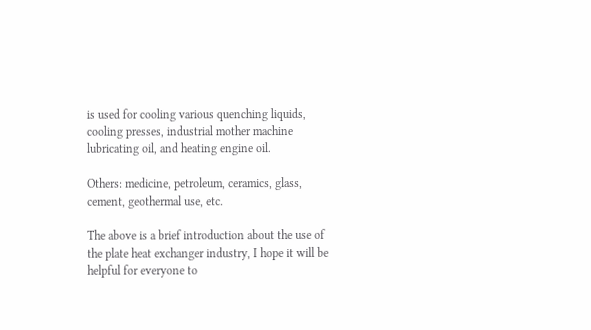is used for cooling various quenching liquids, cooling presses, industrial mother machine lubricating oil, and heating engine oil.

Others: medicine, petroleum, ceramics, glass, cement, geothermal use, etc.

The above is a brief introduction about the use of the plate heat exchanger industry, I hope it will be helpful for everyone to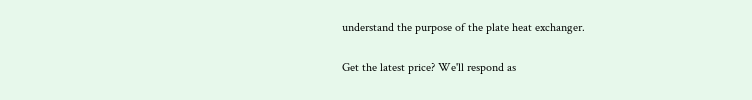understand the purpose of the plate heat exchanger.

Get the latest price? We'll respond as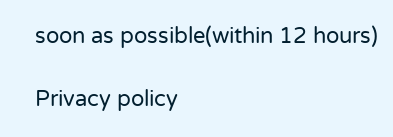soon as possible(within 12 hours)

Privacy policy